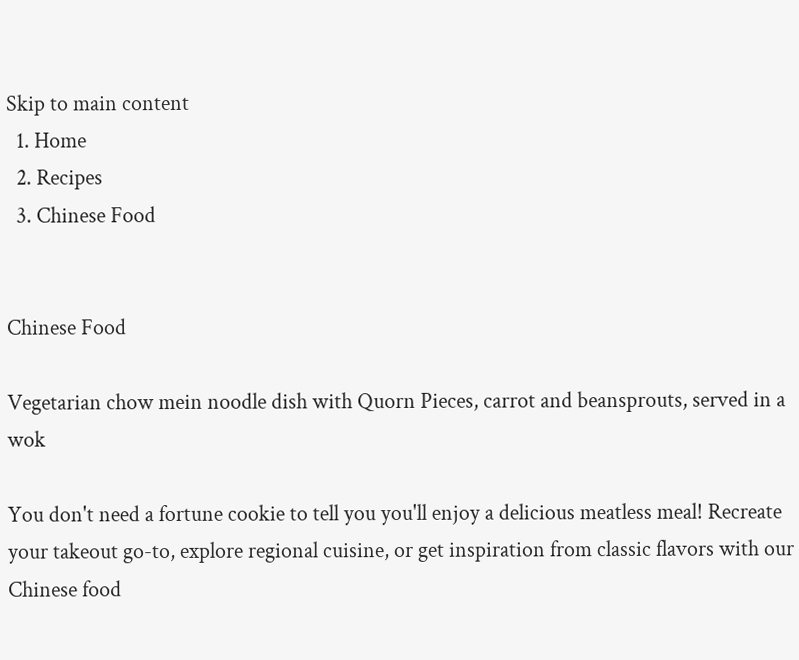Skip to main content
  1. Home
  2. Recipes
  3. Chinese Food


Chinese Food

Vegetarian chow mein noodle dish with Quorn Pieces, carrot and beansprouts, served in a wok

You don't need a fortune cookie to tell you you'll enjoy a delicious meatless meal! Recreate your takeout go-to, explore regional cuisine, or get inspiration from classic flavors with our Chinese food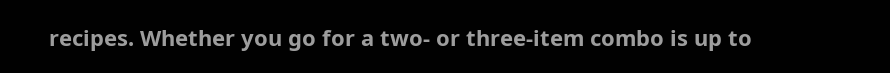recipes. Whether you go for a two- or three-item combo is up to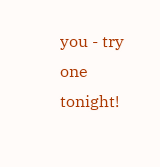you - try one tonight!